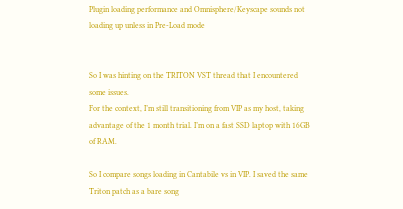Plugin loading performance and Omnisphere/Keyscape sounds not loading up unless in Pre-Load mode


So I was hinting on the TRITON VST thread that I encountered some issues.
For the context, I’m still transitioning from VIP as my host, taking advantage of the 1 month trial. I’m on a fast SSD laptop with 16GB of RAM.

So I compare songs loading in Cantabile vs in VIP. I saved the same Triton patch as a bare song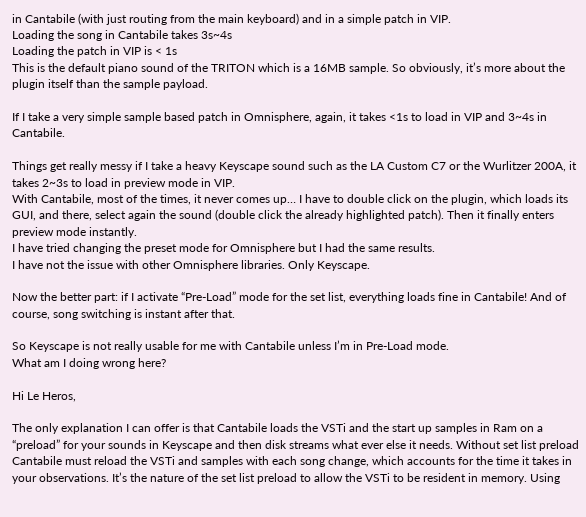in Cantabile (with just routing from the main keyboard) and in a simple patch in VIP.
Loading the song in Cantabile takes 3s~4s
Loading the patch in VIP is < 1s
This is the default piano sound of the TRITON which is a 16MB sample. So obviously, it’s more about the plugin itself than the sample payload.

If I take a very simple sample based patch in Omnisphere, again, it takes <1s to load in VIP and 3~4s in Cantabile.

Things get really messy if I take a heavy Keyscape sound such as the LA Custom C7 or the Wurlitzer 200A, it takes 2~3s to load in preview mode in VIP.
With Cantabile, most of the times, it never comes up… I have to double click on the plugin, which loads its GUI, and there, select again the sound (double click the already highlighted patch). Then it finally enters preview mode instantly.
I have tried changing the preset mode for Omnisphere but I had the same results.
I have not the issue with other Omnisphere libraries. Only Keyscape.

Now the better part: if I activate “Pre-Load” mode for the set list, everything loads fine in Cantabile! And of course, song switching is instant after that.

So Keyscape is not really usable for me with Cantabile unless I’m in Pre-Load mode.
What am I doing wrong here?

Hi Le Heros,

The only explanation I can offer is that Cantabile loads the VSTi and the start up samples in Ram on a “preload” for your sounds in Keyscape and then disk streams what ever else it needs. Without set list preload Cantabile must reload the VSTi and samples with each song change, which accounts for the time it takes in your observations. It’s the nature of the set list preload to allow the VSTi to be resident in memory. Using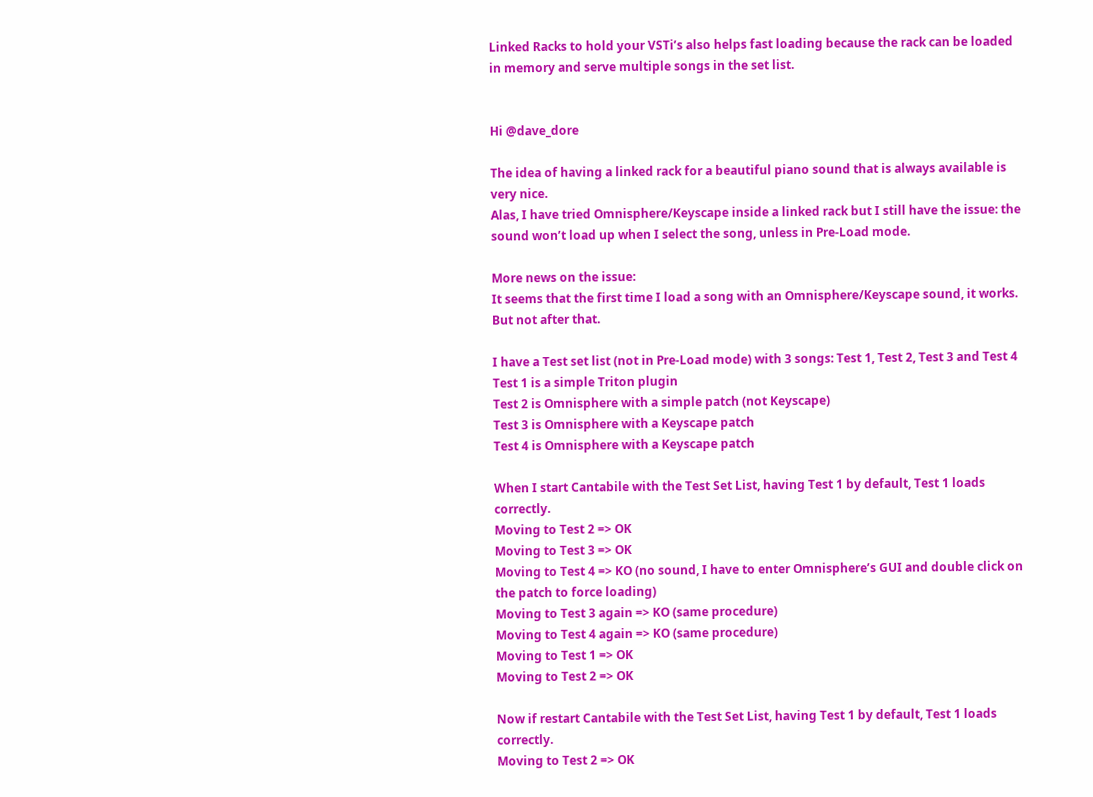Linked Racks to hold your VSTi’s also helps fast loading because the rack can be loaded in memory and serve multiple songs in the set list.


Hi @dave_dore

The idea of having a linked rack for a beautiful piano sound that is always available is very nice.
Alas, I have tried Omnisphere/Keyscape inside a linked rack but I still have the issue: the sound won’t load up when I select the song, unless in Pre-Load mode.

More news on the issue:
It seems that the first time I load a song with an Omnisphere/Keyscape sound, it works. But not after that.

I have a Test set list (not in Pre-Load mode) with 3 songs: Test 1, Test 2, Test 3 and Test 4
Test 1 is a simple Triton plugin
Test 2 is Omnisphere with a simple patch (not Keyscape)
Test 3 is Omnisphere with a Keyscape patch
Test 4 is Omnisphere with a Keyscape patch

When I start Cantabile with the Test Set List, having Test 1 by default, Test 1 loads correctly.
Moving to Test 2 => OK
Moving to Test 3 => OK
Moving to Test 4 => KO (no sound, I have to enter Omnisphere’s GUI and double click on the patch to force loading)
Moving to Test 3 again => KO (same procedure)
Moving to Test 4 again => KO (same procedure)
Moving to Test 1 => OK
Moving to Test 2 => OK

Now if restart Cantabile with the Test Set List, having Test 1 by default, Test 1 loads correctly.
Moving to Test 2 => OK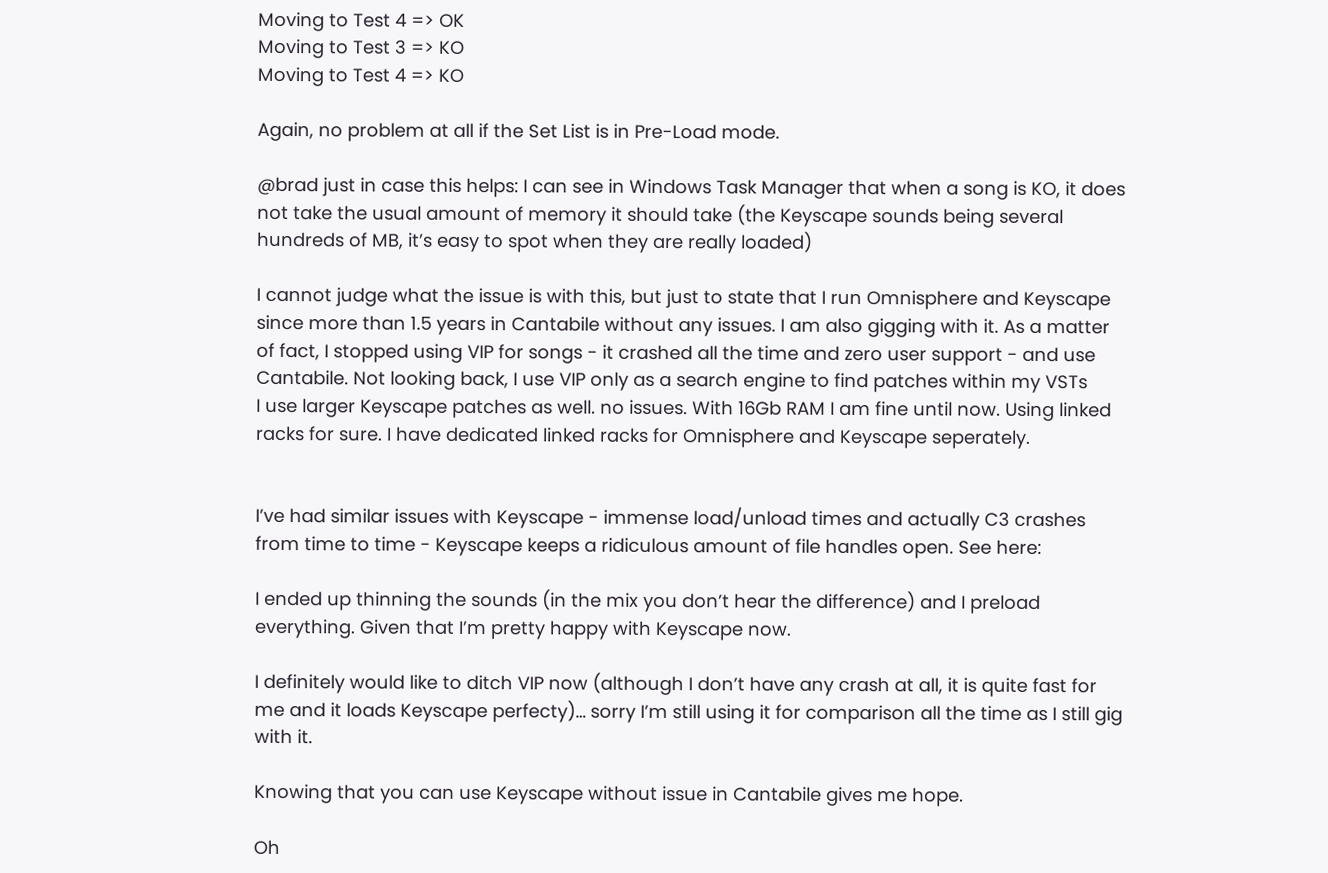Moving to Test 4 => OK
Moving to Test 3 => KO
Moving to Test 4 => KO

Again, no problem at all if the Set List is in Pre-Load mode.

@brad just in case this helps: I can see in Windows Task Manager that when a song is KO, it does not take the usual amount of memory it should take (the Keyscape sounds being several hundreds of MB, it’s easy to spot when they are really loaded)

I cannot judge what the issue is with this, but just to state that I run Omnisphere and Keyscape since more than 1.5 years in Cantabile without any issues. I am also gigging with it. As a matter of fact, I stopped using VIP for songs - it crashed all the time and zero user support - and use Cantabile. Not looking back, I use VIP only as a search engine to find patches within my VSTs
I use larger Keyscape patches as well. no issues. With 16Gb RAM I am fine until now. Using linked racks for sure. I have dedicated linked racks for Omnisphere and Keyscape seperately.


I’ve had similar issues with Keyscape - immense load/unload times and actually C3 crashes from time to time - Keyscape keeps a ridiculous amount of file handles open. See here:

I ended up thinning the sounds (in the mix you don’t hear the difference) and I preload everything. Given that I’m pretty happy with Keyscape now.

I definitely would like to ditch VIP now (although I don’t have any crash at all, it is quite fast for me and it loads Keyscape perfecty)… sorry I’m still using it for comparison all the time as I still gig with it.

Knowing that you can use Keyscape without issue in Cantabile gives me hope.

Oh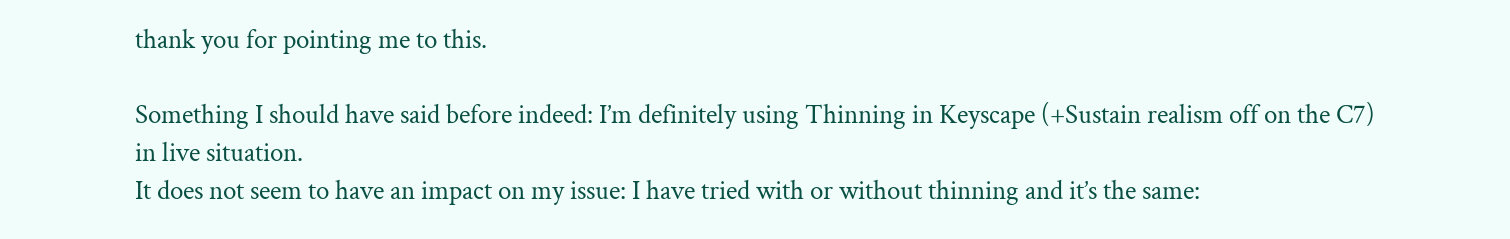thank you for pointing me to this.

Something I should have said before indeed: I’m definitely using Thinning in Keyscape (+Sustain realism off on the C7) in live situation.
It does not seem to have an impact on my issue: I have tried with or without thinning and it’s the same: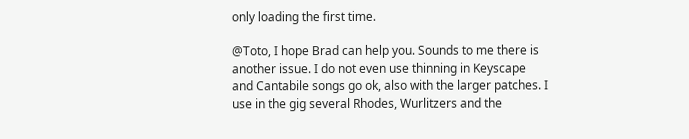only loading the first time.

@Toto, I hope Brad can help you. Sounds to me there is another issue. I do not even use thinning in Keyscape and Cantabile songs go ok, also with the larger patches. I use in the gig several Rhodes, Wurlitzers and the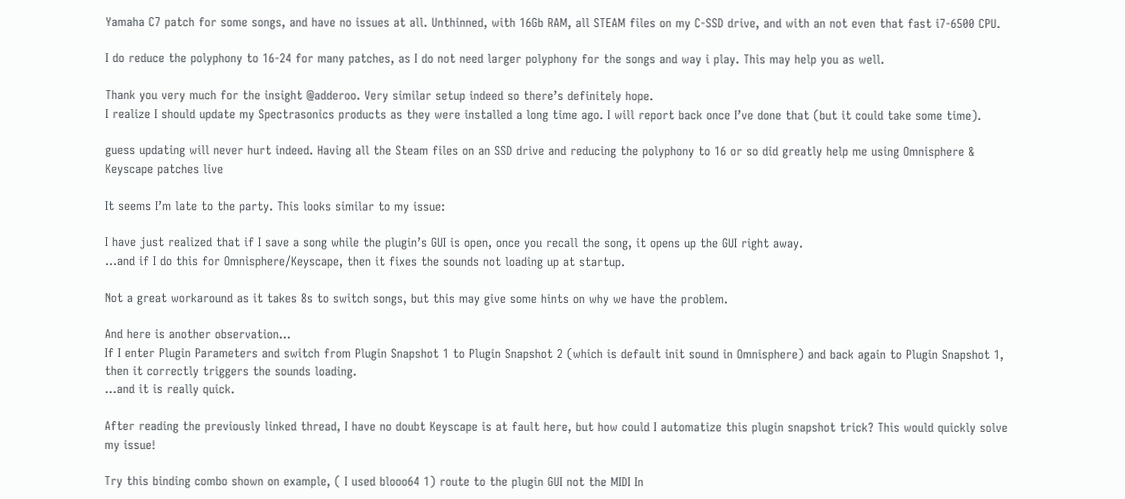Yamaha C7 patch for some songs, and have no issues at all. Unthinned, with 16Gb RAM, all STEAM files on my C-SSD drive, and with an not even that fast i7-6500 CPU.

I do reduce the polyphony to 16-24 for many patches, as I do not need larger polyphony for the songs and way i play. This may help you as well.

Thank you very much for the insight @adderoo. Very similar setup indeed so there’s definitely hope.
I realize I should update my Spectrasonics products as they were installed a long time ago. I will report back once I’ve done that (but it could take some time).

guess updating will never hurt indeed. Having all the Steam files on an SSD drive and reducing the polyphony to 16 or so did greatly help me using Omnisphere & Keyscape patches live

It seems I’m late to the party. This looks similar to my issue:

I have just realized that if I save a song while the plugin’s GUI is open, once you recall the song, it opens up the GUI right away.
…and if I do this for Omnisphere/Keyscape, then it fixes the sounds not loading up at startup.

Not a great workaround as it takes 8s to switch songs, but this may give some hints on why we have the problem.

And here is another observation…
If I enter Plugin Parameters and switch from Plugin Snapshot 1 to Plugin Snapshot 2 (which is default init sound in Omnisphere) and back again to Plugin Snapshot 1, then it correctly triggers the sounds loading.
…and it is really quick.

After reading the previously linked thread, I have no doubt Keyscape is at fault here, but how could I automatize this plugin snapshot trick? This would quickly solve my issue!

Try this binding combo shown on example, ( I used blooo64 1) route to the plugin GUI not the MIDI In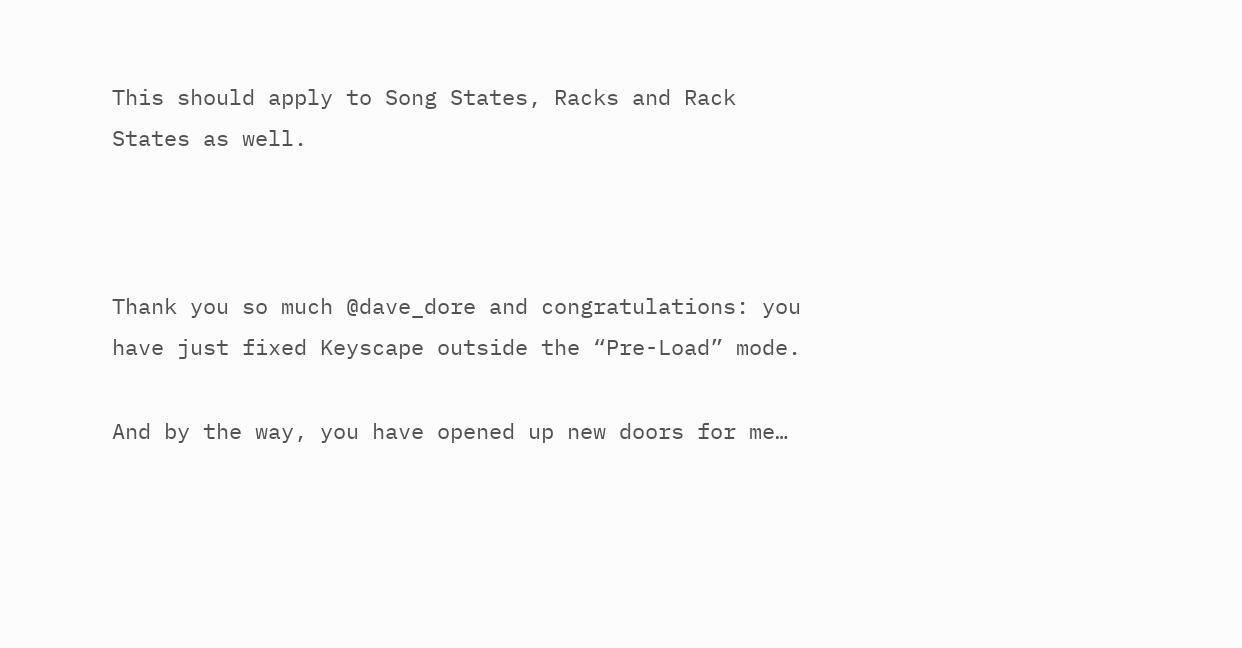This should apply to Song States, Racks and Rack States as well.



Thank you so much @dave_dore and congratulations: you have just fixed Keyscape outside the “Pre-Load” mode.

And by the way, you have opened up new doors for me…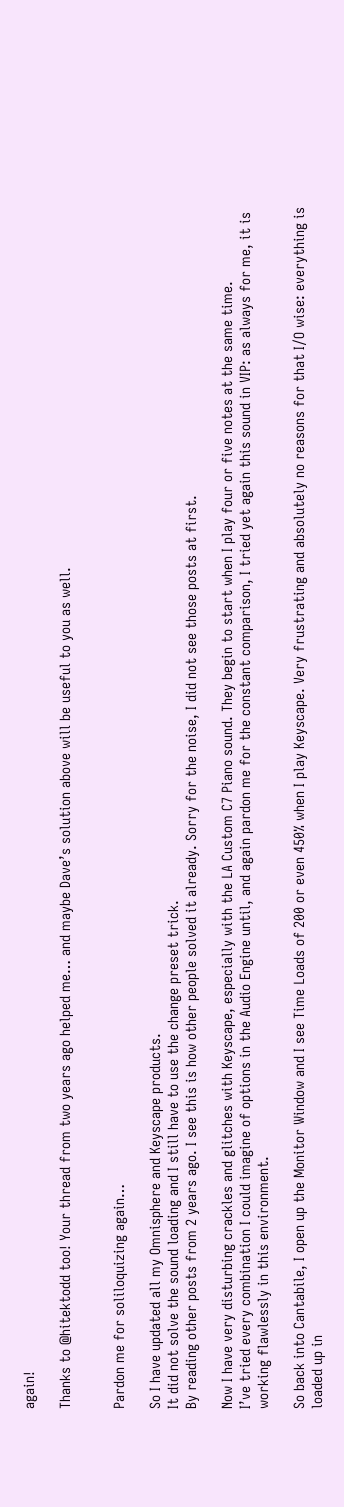again!

Thanks to @hitektodd too! Your thread from two years ago helped me… and maybe Dave’s solution above will be useful to you as well.


Pardon me for soliloquizing again…

So I have updated all my Omnisphere and Keyscape products.
It did not solve the sound loading and I still have to use the change preset trick.
By reading other posts from 2 years ago. I see this is how other people solved it already. Sorry for the noise, I did not see those posts at first.

Now I have very disturbing crackles and glitches with Keyscape, especially with the LA Custom C7 Piano sound. They begin to start when I play four or five notes at the same time.
I’ve tried every combination I could imagine of options in the Audio Engine until, and again pardon me for the constant comparison, I tried yet again this sound in VIP: as always for me, it is working flawlessly in this environment.

So back into Cantabile, I open up the Monitor Window and I see Time Loads of 200 or even 450% when I play Keyscape. Very frustrating and absolutely no reasons for that I/O wise: everything is loaded up in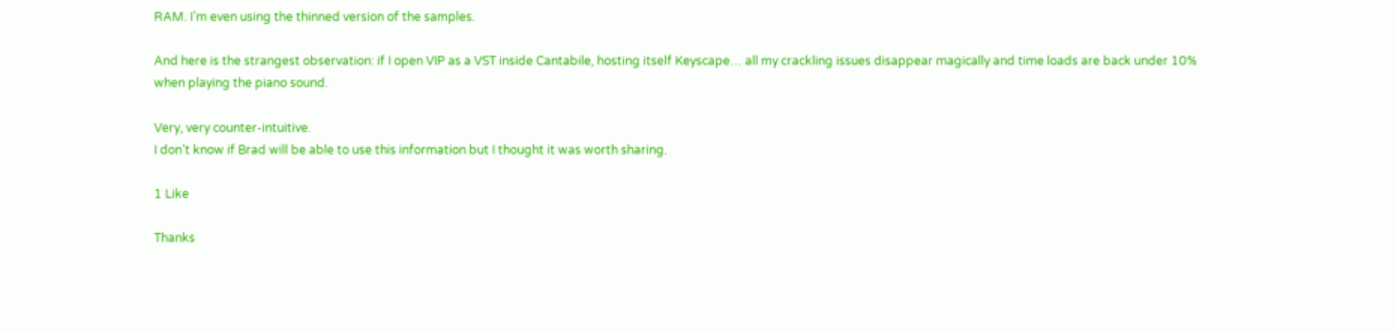RAM. I’m even using the thinned version of the samples.

And here is the strangest observation: if I open VIP as a VST inside Cantabile, hosting itself Keyscape… all my crackling issues disappear magically and time loads are back under 10% when playing the piano sound.

Very, very counter-intuitive.
I don’t know if Brad will be able to use this information but I thought it was worth sharing.

1 Like

Thanks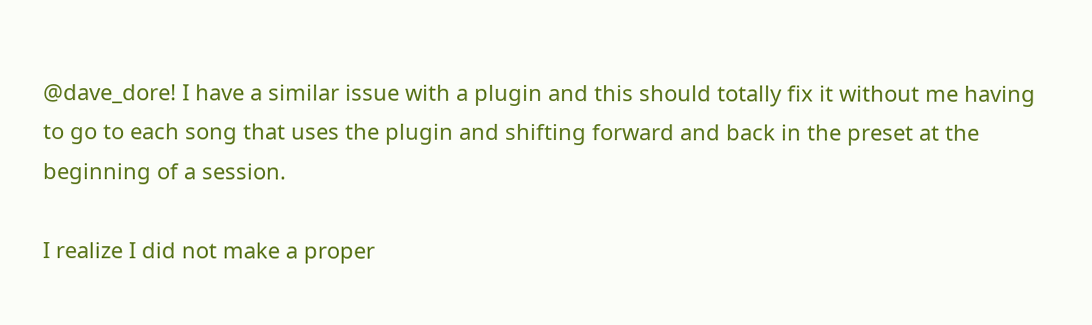@dave_dore! I have a similar issue with a plugin and this should totally fix it without me having to go to each song that uses the plugin and shifting forward and back in the preset at the beginning of a session.

I realize I did not make a proper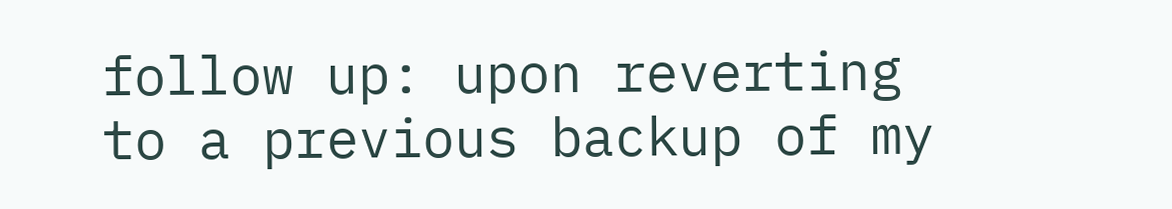follow up: upon reverting to a previous backup of my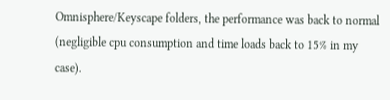Omnisphere/Keyscape folders, the performance was back to normal (negligible cpu consumption and time loads back to 15% in my case).